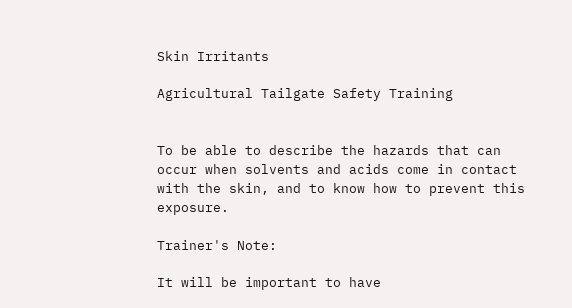Skin Irritants

Agricultural Tailgate Safety Training


To be able to describe the hazards that can occur when solvents and acids come in contact with the skin, and to know how to prevent this exposure.

Trainer's Note:

It will be important to have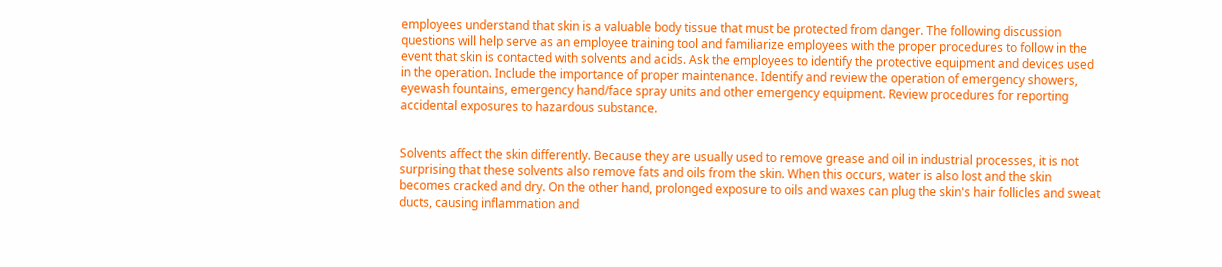employees understand that skin is a valuable body tissue that must be protected from danger. The following discussion questions will help serve as an employee training tool and familiarize employees with the proper procedures to follow in the event that skin is contacted with solvents and acids. Ask the employees to identify the protective equipment and devices used in the operation. Include the importance of proper maintenance. Identify and review the operation of emergency showers, eyewash fountains, emergency hand/face spray units and other emergency equipment. Review procedures for reporting accidental exposures to hazardous substance.


Solvents affect the skin differently. Because they are usually used to remove grease and oil in industrial processes, it is not surprising that these solvents also remove fats and oils from the skin. When this occurs, water is also lost and the skin becomes cracked and dry. On the other hand, prolonged exposure to oils and waxes can plug the skin's hair follicles and sweat ducts, causing inflammation and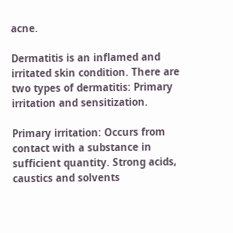acne.

Dermatitis is an inflamed and irritated skin condition. There are two types of dermatitis: Primary irritation and sensitization.

Primary irritation: Occurs from contact with a substance in sufficient quantity. Strong acids, caustics and solvents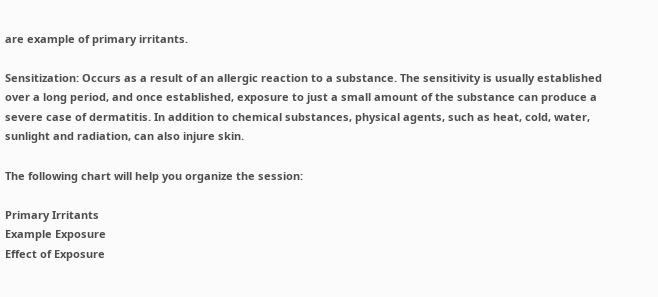are example of primary irritants.

Sensitization: Occurs as a result of an allergic reaction to a substance. The sensitivity is usually established over a long period, and once established, exposure to just a small amount of the substance can produce a severe case of dermatitis. In addition to chemical substances, physical agents, such as heat, cold, water, sunlight and radiation, can also injure skin.

The following chart will help you organize the session:

Primary Irritants
Example Exposure
Effect of Exposure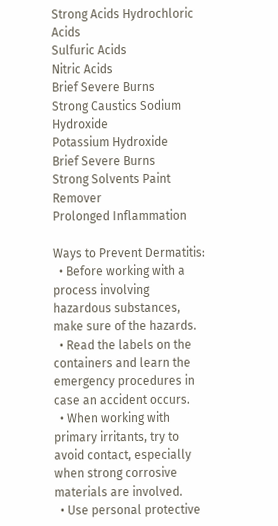Strong Acids Hydrochloric Acids
Sulfuric Acids
Nitric Acids
Brief Severe Burns
Strong Caustics Sodium Hydroxide
Potassium Hydroxide
Brief Severe Burns
Strong Solvents Paint Remover
Prolonged Inflammation

Ways to Prevent Dermatitis:
  • Before working with a process involving hazardous substances, make sure of the hazards.
  • Read the labels on the containers and learn the emergency procedures in case an accident occurs.
  • When working with primary irritants, try to avoid contact, especially when strong corrosive materials are involved.
  • Use personal protective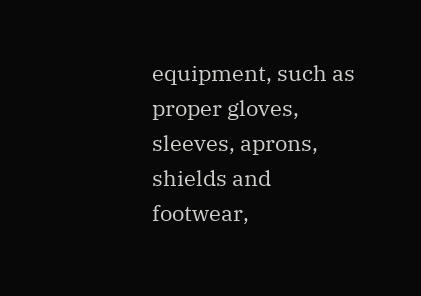equipment, such as proper gloves, sleeves, aprons, shields and footwear,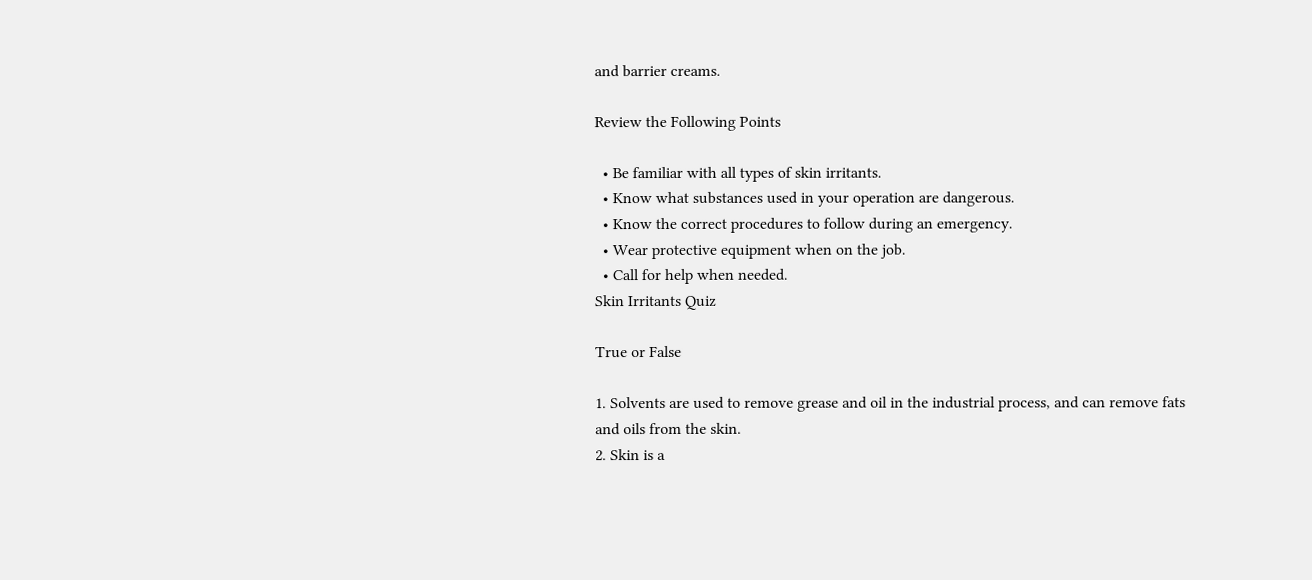and barrier creams.

Review the Following Points

  • Be familiar with all types of skin irritants.
  • Know what substances used in your operation are dangerous.
  • Know the correct procedures to follow during an emergency.
  • Wear protective equipment when on the job.
  • Call for help when needed.
Skin Irritants Quiz

True or False

1. Solvents are used to remove grease and oil in the industrial process, and can remove fats and oils from the skin.
2. Skin is a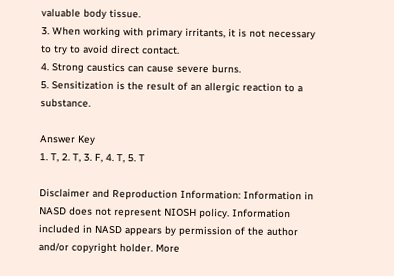valuable body tissue.
3. When working with primary irritants, it is not necessary to try to avoid direct contact.
4. Strong caustics can cause severe burns.
5. Sensitization is the result of an allergic reaction to a substance.

Answer Key
1. T, 2. T, 3. F, 4. T, 5. T

Disclaimer and Reproduction Information: Information in NASD does not represent NIOSH policy. Information included in NASD appears by permission of the author and/or copyright holder. More